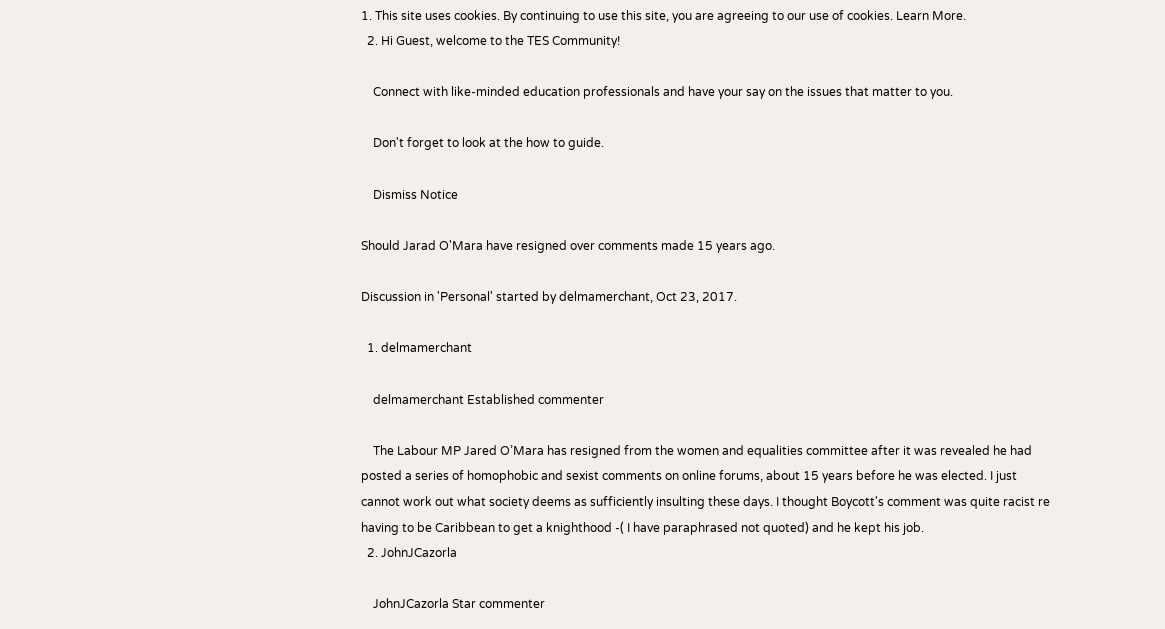1. This site uses cookies. By continuing to use this site, you are agreeing to our use of cookies. Learn More.
  2. Hi Guest, welcome to the TES Community!

    Connect with like-minded education professionals and have your say on the issues that matter to you.

    Don't forget to look at the how to guide.

    Dismiss Notice

Should Jarad O'Mara have resigned over comments made 15 years ago.

Discussion in 'Personal' started by delmamerchant, Oct 23, 2017.

  1. delmamerchant

    delmamerchant Established commenter

    The Labour MP Jared O’Mara has resigned from the women and equalities committee after it was revealed he had posted a series of homophobic and sexist comments on online forums, about 15 years before he was elected. I just cannot work out what society deems as sufficiently insulting these days. I thought Boycott's comment was quite racist re having to be Caribbean to get a knighthood -( I have paraphrased not quoted) and he kept his job.
  2. JohnJCazorla

    JohnJCazorla Star commenter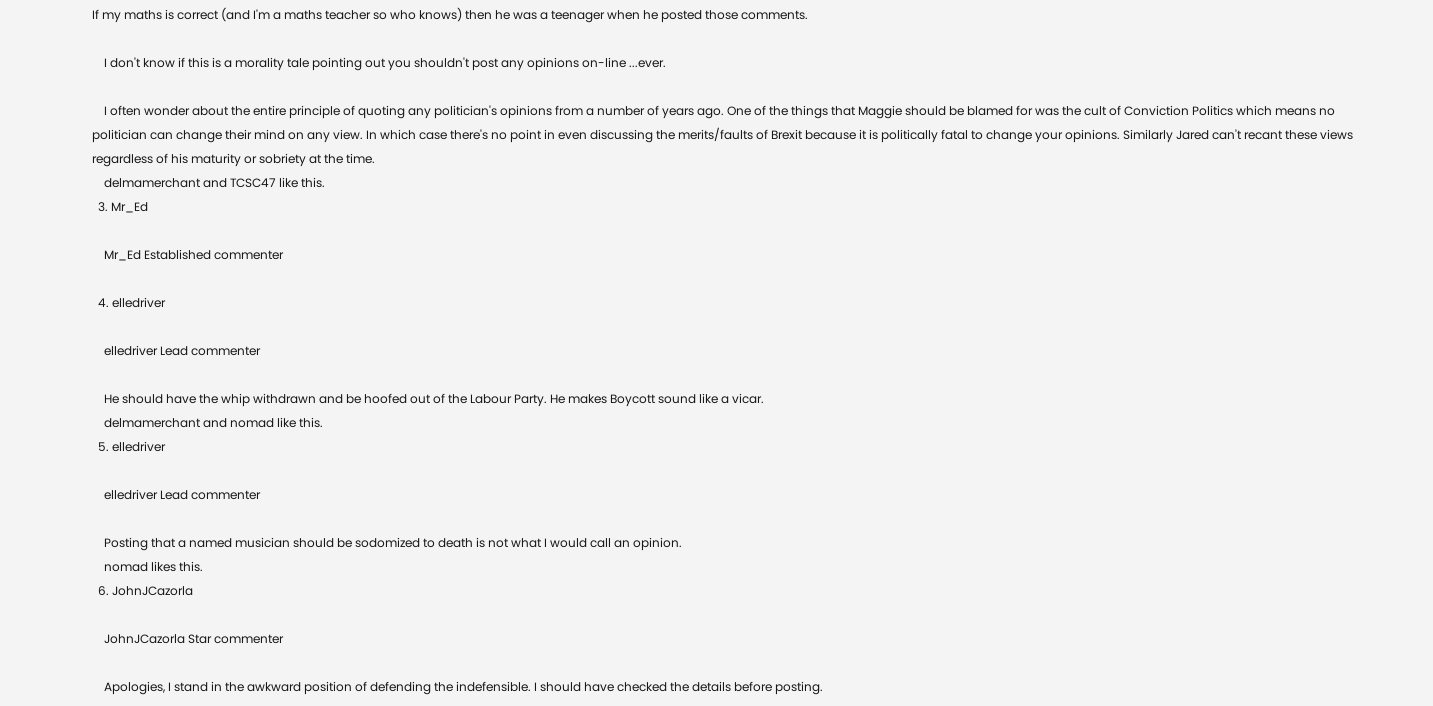If my maths is correct (and I'm a maths teacher so who knows) then he was a teenager when he posted those comments.

    I don't know if this is a morality tale pointing out you shouldn't post any opinions on-line ...ever.

    I often wonder about the entire principle of quoting any politician's opinions from a number of years ago. One of the things that Maggie should be blamed for was the cult of Conviction Politics which means no politician can change their mind on any view. In which case there's no point in even discussing the merits/faults of Brexit because it is politically fatal to change your opinions. Similarly Jared can't recant these views regardless of his maturity or sobriety at the time.
    delmamerchant and TCSC47 like this.
  3. Mr_Ed

    Mr_Ed Established commenter

  4. elledriver

    elledriver Lead commenter

    He should have the whip withdrawn and be hoofed out of the Labour Party. He makes Boycott sound like a vicar.
    delmamerchant and nomad like this.
  5. elledriver

    elledriver Lead commenter

    Posting that a named musician should be sodomized to death is not what I would call an opinion.
    nomad likes this.
  6. JohnJCazorla

    JohnJCazorla Star commenter

    Apologies, I stand in the awkward position of defending the indefensible. I should have checked the details before posting.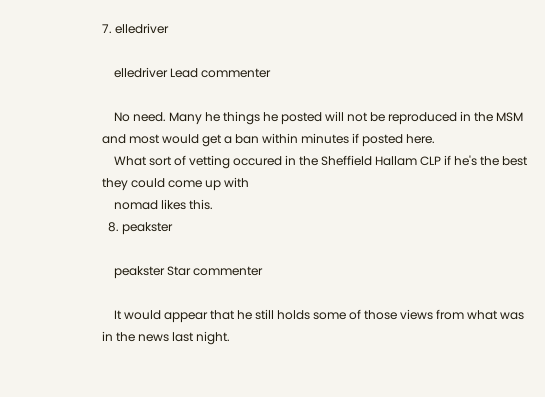7. elledriver

    elledriver Lead commenter

    No need. Many he things he posted will not be reproduced in the MSM and most would get a ban within minutes if posted here.
    What sort of vetting occured in the Sheffield Hallam CLP if he's the best they could come up with
    nomad likes this.
  8. peakster

    peakster Star commenter

    It would appear that he still holds some of those views from what was in the news last night.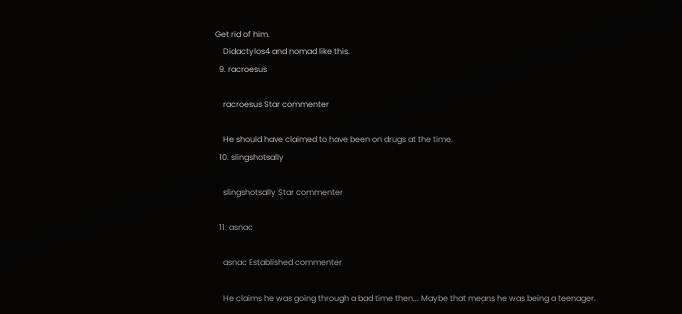Get rid of him.
    Didactylos4 and nomad like this.
  9. racroesus

    racroesus Star commenter

    He should have claimed to have been on drugs at the time.
  10. slingshotsally

    slingshotsally Star commenter

  11. asnac

    asnac Established commenter

    He claims he was going through a bad time then... Maybe that means he was being a teenager.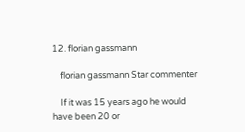12. florian gassmann

    florian gassmann Star commenter

    If it was 15 years ago he would have been 20 or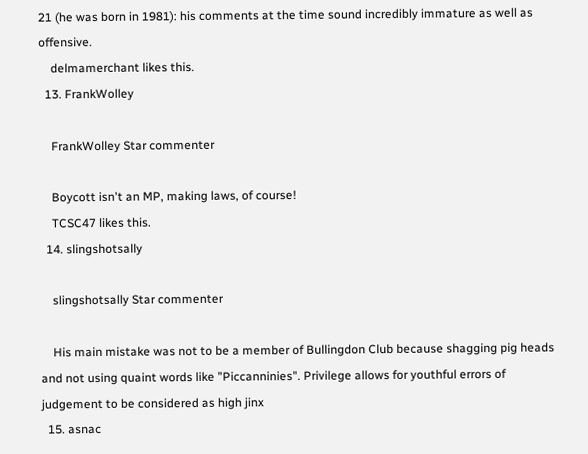21 (he was born in 1981): his comments at the time sound incredibly immature as well as offensive.
    delmamerchant likes this.
  13. FrankWolley

    FrankWolley Star commenter

    Boycott isn't an MP, making laws, of course!
    TCSC47 likes this.
  14. slingshotsally

    slingshotsally Star commenter

    His main mistake was not to be a member of Bullingdon Club because shagging pig heads and not using quaint words like "Piccanninies". Privilege allows for youthful errors of judgement to be considered as high jinx
  15. asnac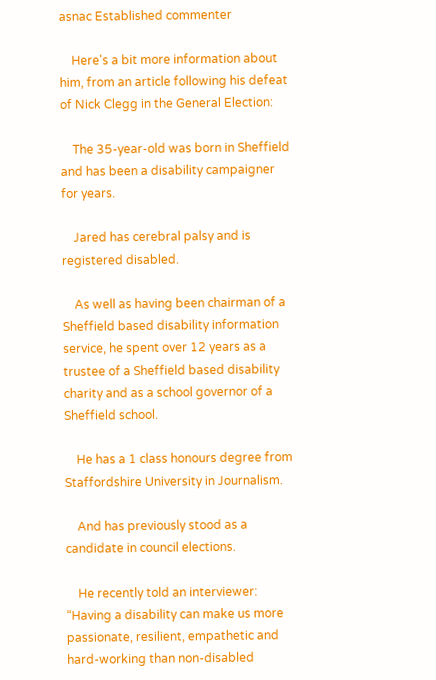asnac Established commenter

    Here's a bit more information about him, from an article following his defeat of Nick Clegg in the General Election:

    The 35-year-old was born in Sheffield and has been a disability campaigner for years.

    Jared has cerebral palsy and is registered disabled.

    As well as having been chairman of a Sheffield based disability information service, he spent over 12 years as a trustee of a Sheffield based disability charity and as a school governor of a Sheffield school.

    He has a 1 class honours degree from Staffordshire University in Journalism.

    And has previously stood as a candidate in council elections.

    He recently told an interviewer: “Having a disability can make us more passionate, resilient, empathetic and hard-working than non-disabled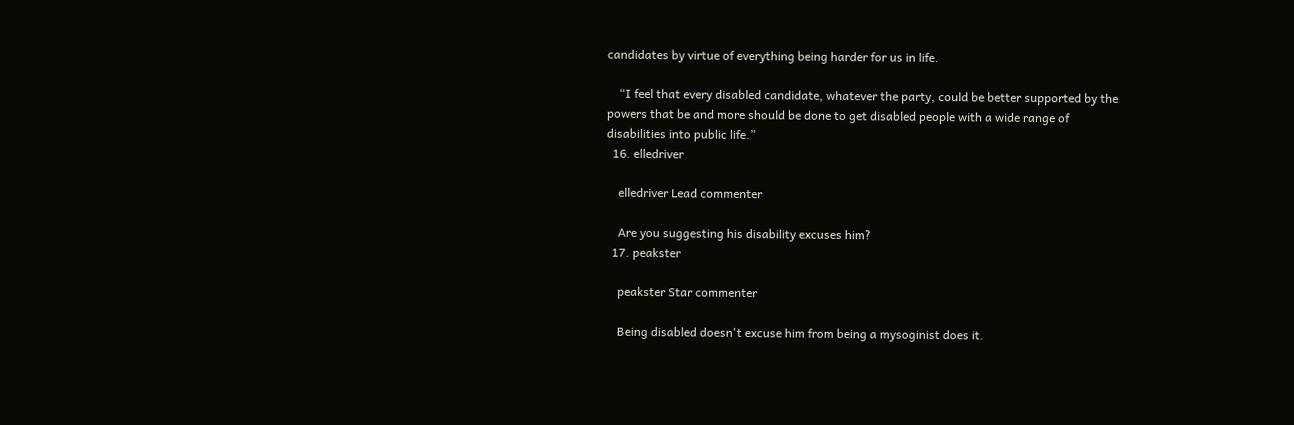candidates by virtue of everything being harder for us in life.

    “I feel that every disabled candidate, whatever the party, could be better supported by the powers that be and more should be done to get disabled people with a wide range of disabilities into public life.”
  16. elledriver

    elledriver Lead commenter

    Are you suggesting his disability excuses him?
  17. peakster

    peakster Star commenter

    Being disabled doesn't excuse him from being a mysoginist does it.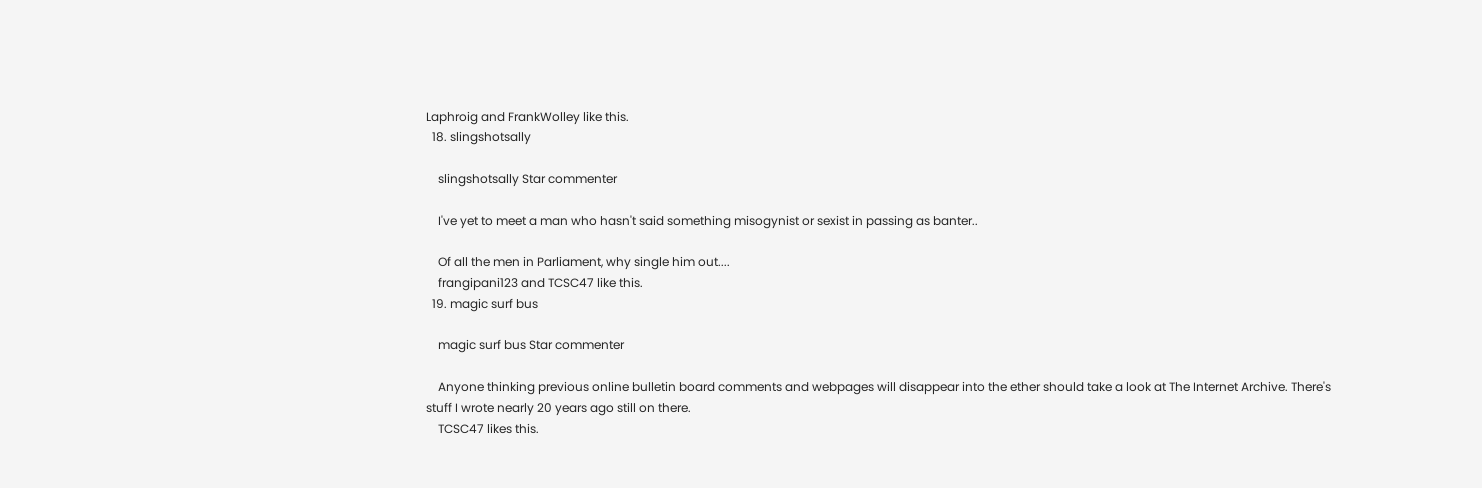Laphroig and FrankWolley like this.
  18. slingshotsally

    slingshotsally Star commenter

    I've yet to meet a man who hasn't said something misogynist or sexist in passing as banter..

    Of all the men in Parliament, why single him out....
    frangipani123 and TCSC47 like this.
  19. magic surf bus

    magic surf bus Star commenter

    Anyone thinking previous online bulletin board comments and webpages will disappear into the ether should take a look at The Internet Archive. There's stuff I wrote nearly 20 years ago still on there.
    TCSC47 likes this.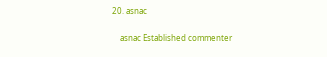20. asnac

    asnac Established commenter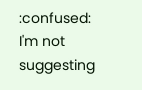:confused: I'm not suggesting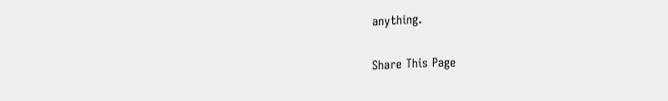anything.

Share This Page